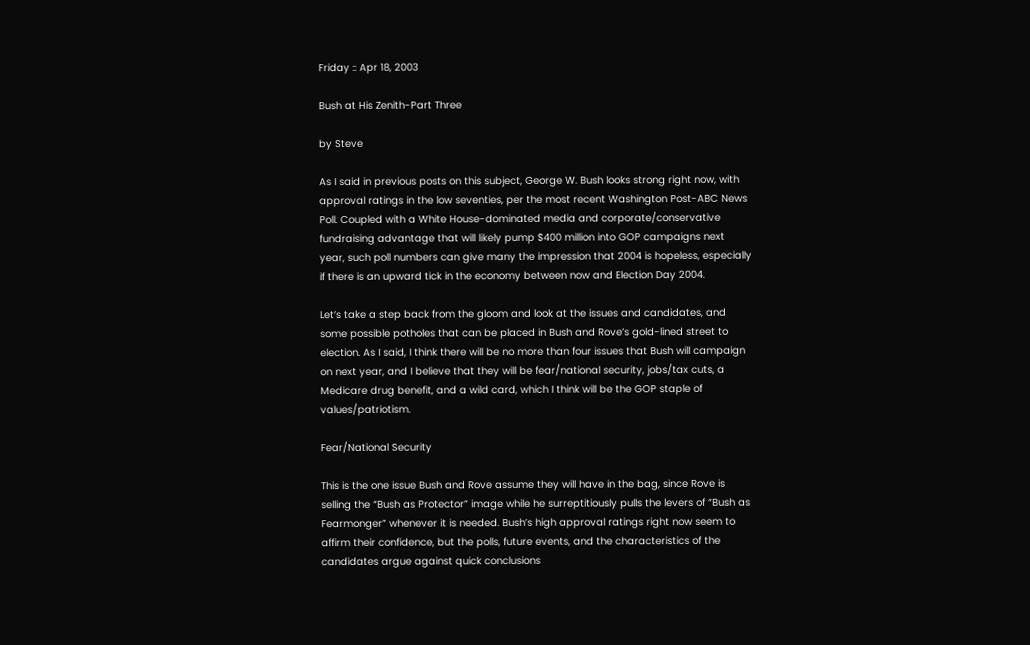Friday :: Apr 18, 2003

Bush at His Zenith-Part Three

by Steve

As I said in previous posts on this subject, George W. Bush looks strong right now, with approval ratings in the low seventies, per the most recent Washington Post-ABC News Poll. Coupled with a White House-dominated media and corporate/conservative fundraising advantage that will likely pump $400 million into GOP campaigns next year, such poll numbers can give many the impression that 2004 is hopeless, especially if there is an upward tick in the economy between now and Election Day 2004.

Let’s take a step back from the gloom and look at the issues and candidates, and some possible potholes that can be placed in Bush and Rove’s gold-lined street to election. As I said, I think there will be no more than four issues that Bush will campaign on next year, and I believe that they will be fear/national security, jobs/tax cuts, a Medicare drug benefit, and a wild card, which I think will be the GOP staple of values/patriotism.

Fear/National Security

This is the one issue Bush and Rove assume they will have in the bag, since Rove is selling the “Bush as Protector” image while he surreptitiously pulls the levers of “Bush as Fearmonger” whenever it is needed. Bush’s high approval ratings right now seem to affirm their confidence, but the polls, future events, and the characteristics of the candidates argue against quick conclusions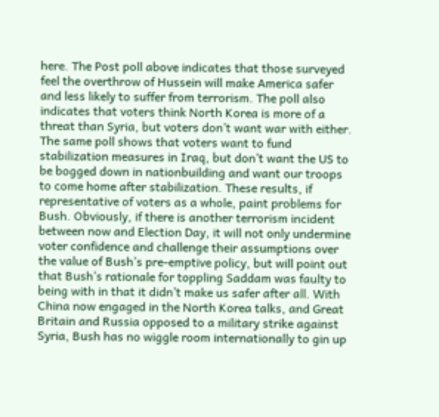here. The Post poll above indicates that those surveyed feel the overthrow of Hussein will make America safer and less likely to suffer from terrorism. The poll also indicates that voters think North Korea is more of a threat than Syria, but voters don’t want war with either. The same poll shows that voters want to fund stabilization measures in Iraq, but don’t want the US to be bogged down in nationbuilding and want our troops to come home after stabilization. These results, if representative of voters as a whole, paint problems for Bush. Obviously, if there is another terrorism incident between now and Election Day, it will not only undermine voter confidence and challenge their assumptions over the value of Bush’s pre-emptive policy, but will point out that Bush’s rationale for toppling Saddam was faulty to being with in that it didn’t make us safer after all. With China now engaged in the North Korea talks, and Great Britain and Russia opposed to a military strike against Syria, Bush has no wiggle room internationally to gin up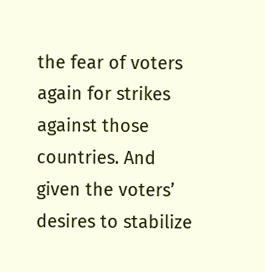the fear of voters again for strikes against those countries. And given the voters’ desires to stabilize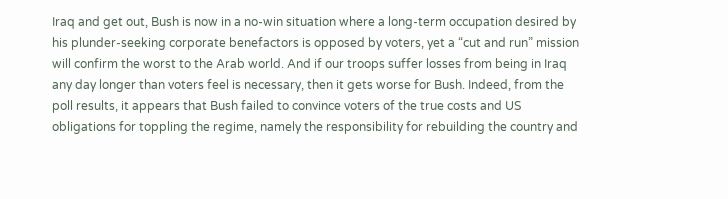Iraq and get out, Bush is now in a no-win situation where a long-term occupation desired by his plunder-seeking corporate benefactors is opposed by voters, yet a “cut and run” mission will confirm the worst to the Arab world. And if our troops suffer losses from being in Iraq any day longer than voters feel is necessary, then it gets worse for Bush. Indeed, from the poll results, it appears that Bush failed to convince voters of the true costs and US obligations for toppling the regime, namely the responsibility for rebuilding the country and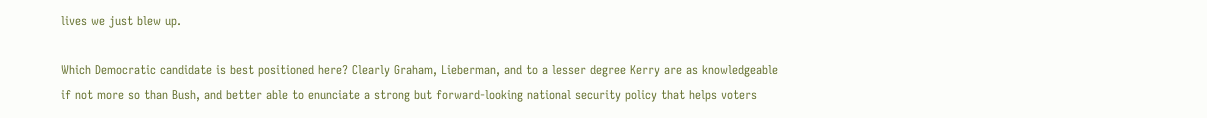lives we just blew up.

Which Democratic candidate is best positioned here? Clearly Graham, Lieberman, and to a lesser degree Kerry are as knowledgeable if not more so than Bush, and better able to enunciate a strong but forward-looking national security policy that helps voters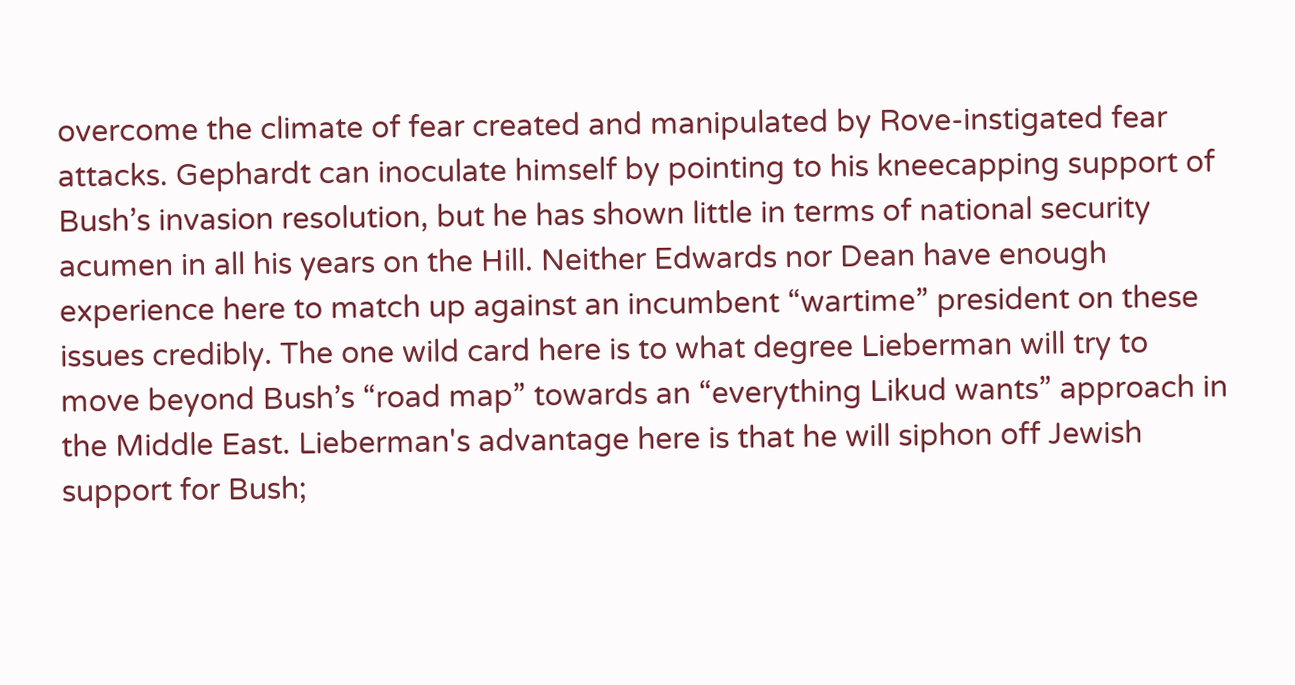overcome the climate of fear created and manipulated by Rove-instigated fear attacks. Gephardt can inoculate himself by pointing to his kneecapping support of Bush’s invasion resolution, but he has shown little in terms of national security acumen in all his years on the Hill. Neither Edwards nor Dean have enough experience here to match up against an incumbent “wartime” president on these issues credibly. The one wild card here is to what degree Lieberman will try to move beyond Bush’s “road map” towards an “everything Likud wants” approach in the Middle East. Lieberman's advantage here is that he will siphon off Jewish support for Bush;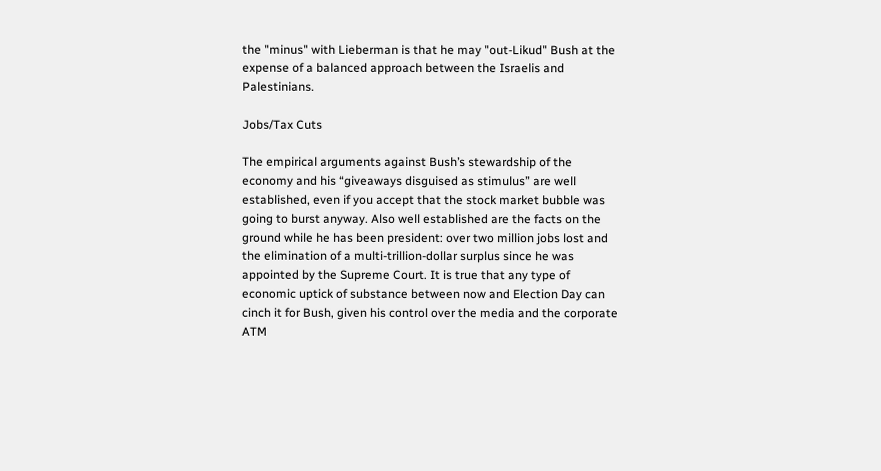the "minus" with Lieberman is that he may "out-Likud" Bush at the expense of a balanced approach between the Israelis and Palestinians.

Jobs/Tax Cuts

The empirical arguments against Bush’s stewardship of the economy and his “giveaways disguised as stimulus” are well established, even if you accept that the stock market bubble was going to burst anyway. Also well established are the facts on the ground while he has been president: over two million jobs lost and the elimination of a multi-trillion-dollar surplus since he was appointed by the Supreme Court. It is true that any type of economic uptick of substance between now and Election Day can cinch it for Bush, given his control over the media and the corporate ATM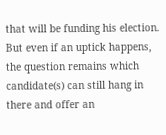that will be funding his election. But even if an uptick happens, the question remains which candidate(s) can still hang in there and offer an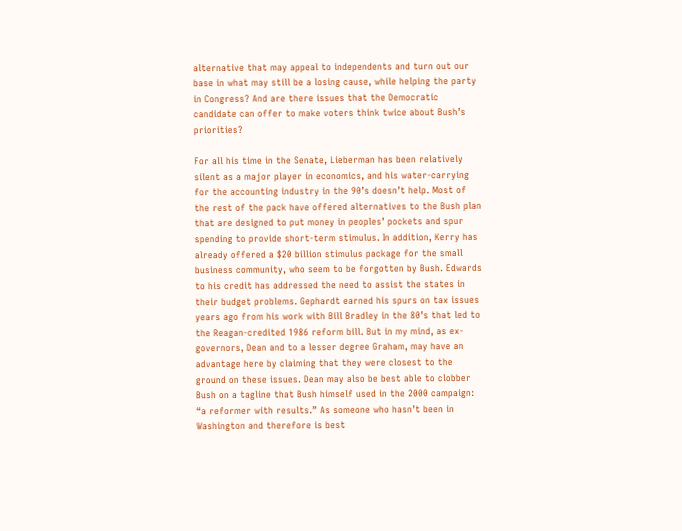alternative that may appeal to independents and turn out our base in what may still be a losing cause, while helping the party in Congress? And are there issues that the Democratic candidate can offer to make voters think twice about Bush’s priorities?

For all his time in the Senate, Lieberman has been relatively silent as a major player in economics, and his water-carrying for the accounting industry in the 90’s doesn’t help. Most of the rest of the pack have offered alternatives to the Bush plan that are designed to put money in peoples’ pockets and spur spending to provide short-term stimulus. In addition, Kerry has already offered a $20 billion stimulus package for the small business community, who seem to be forgotten by Bush. Edwards to his credit has addressed the need to assist the states in their budget problems. Gephardt earned his spurs on tax issues years ago from his work with Bill Bradley in the 80’s that led to the Reagan-credited 1986 reform bill. But in my mind, as ex-governors, Dean and to a lesser degree Graham, may have an advantage here by claiming that they were closest to the ground on these issues. Dean may also be best able to clobber Bush on a tagline that Bush himself used in the 2000 campaign: “a reformer with results.” As someone who hasn’t been in Washington and therefore is best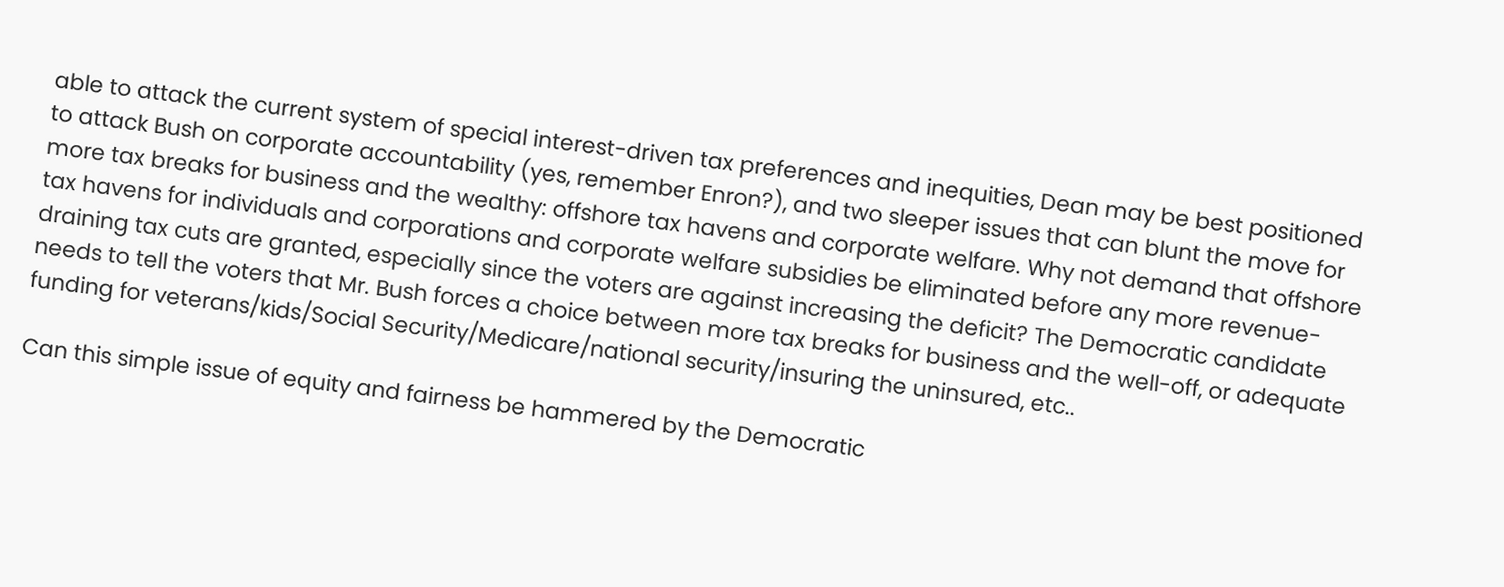able to attack the current system of special interest-driven tax preferences and inequities, Dean may be best positioned to attack Bush on corporate accountability (yes, remember Enron?), and two sleeper issues that can blunt the move for more tax breaks for business and the wealthy: offshore tax havens and corporate welfare. Why not demand that offshore tax havens for individuals and corporations and corporate welfare subsidies be eliminated before any more revenue-draining tax cuts are granted, especially since the voters are against increasing the deficit? The Democratic candidate needs to tell the voters that Mr. Bush forces a choice between more tax breaks for business and the well-off, or adequate funding for veterans/kids/Social Security/Medicare/national security/insuring the uninsured, etc..

Can this simple issue of equity and fairness be hammered by the Democratic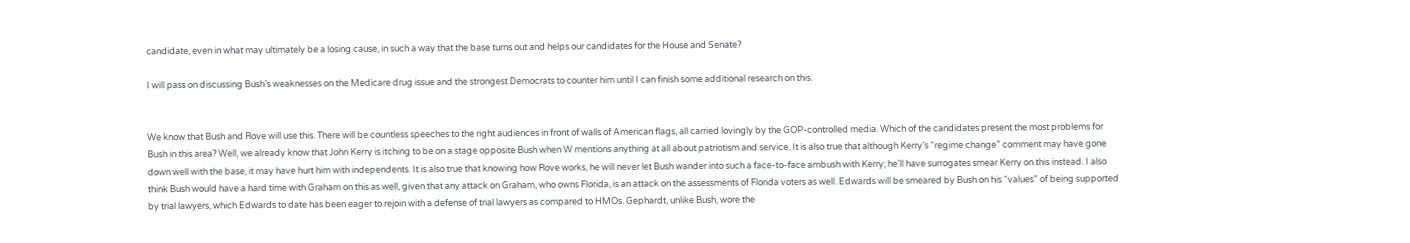candidate, even in what may ultimately be a losing cause, in such a way that the base turns out and helps our candidates for the House and Senate?

I will pass on discussing Bush’s weaknesses on the Medicare drug issue and the strongest Democrats to counter him until I can finish some additional research on this.


We know that Bush and Rove will use this. There will be countless speeches to the right audiences in front of walls of American flags, all carried lovingly by the GOP-controlled media. Which of the candidates present the most problems for Bush in this area? Well, we already know that John Kerry is itching to be on a stage opposite Bush when W mentions anything at all about patriotism and service. It is also true that although Kerry’s “regime change” comment may have gone down well with the base, it may have hurt him with independents. It is also true that knowing how Rove works, he will never let Bush wander into such a face-to-face ambush with Kerry; he’ll have surrogates smear Kerry on this instead. I also think Bush would have a hard time with Graham on this as well, given that any attack on Graham, who owns Florida, is an attack on the assessments of Florida voters as well. Edwards will be smeared by Bush on his “values” of being supported by trial lawyers, which Edwards to date has been eager to rejoin with a defense of trial lawyers as compared to HMOs. Gephardt, unlike Bush, wore the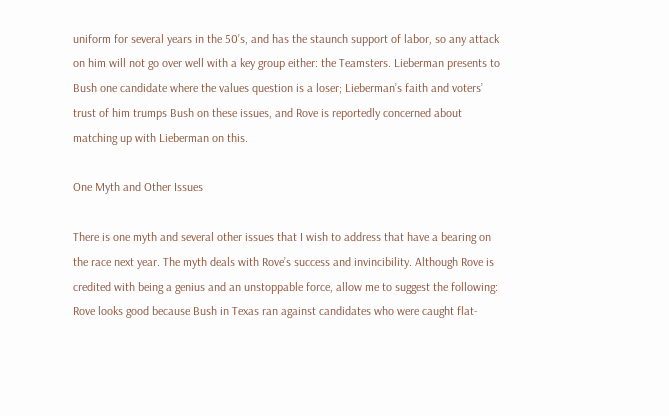uniform for several years in the 50’s, and has the staunch support of labor, so any attack on him will not go over well with a key group either: the Teamsters. Lieberman presents to Bush one candidate where the values question is a loser; Lieberman’s faith and voters’ trust of him trumps Bush on these issues, and Rove is reportedly concerned about matching up with Lieberman on this.

One Myth and Other Issues

There is one myth and several other issues that I wish to address that have a bearing on the race next year. The myth deals with Rove’s success and invincibility. Although Rove is credited with being a genius and an unstoppable force, allow me to suggest the following: Rove looks good because Bush in Texas ran against candidates who were caught flat-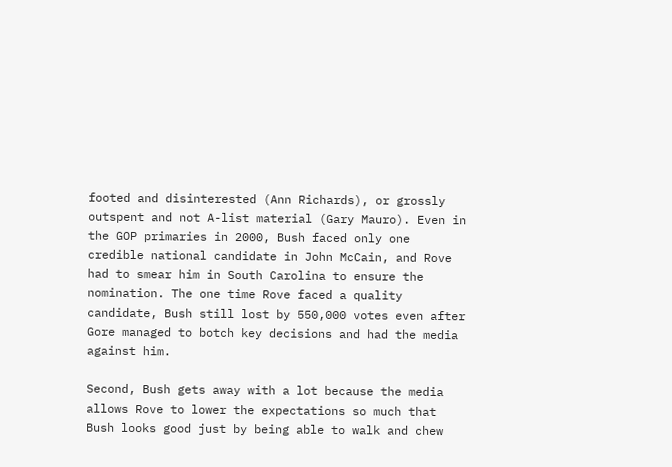footed and disinterested (Ann Richards), or grossly outspent and not A-list material (Gary Mauro). Even in the GOP primaries in 2000, Bush faced only one credible national candidate in John McCain, and Rove had to smear him in South Carolina to ensure the nomination. The one time Rove faced a quality candidate, Bush still lost by 550,000 votes even after Gore managed to botch key decisions and had the media against him.

Second, Bush gets away with a lot because the media allows Rove to lower the expectations so much that Bush looks good just by being able to walk and chew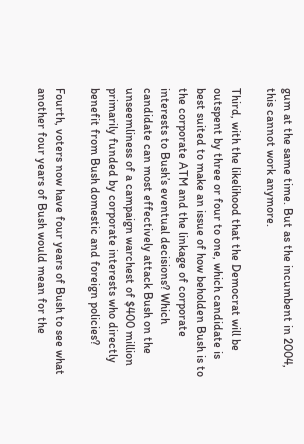gum at the same time. But as the incumbent in 2004, this cannot work anymore.

Third, with the likelihood that the Democrat will be outspent by three or four to one, which candidate is best suited to make an issue of how beholden Bush is to the corporate ATM and the linkage of corporate interests to Bush’s eventual decisions? Which candidate can most effectively attack Bush on the unseemliness of a campaign warchest of $400 million primarily funded by corporate interests who directly benefit from Bush domestic and foreign policies?

Fourth, voters now have four years of Bush to see what another four years of Bush would mean for the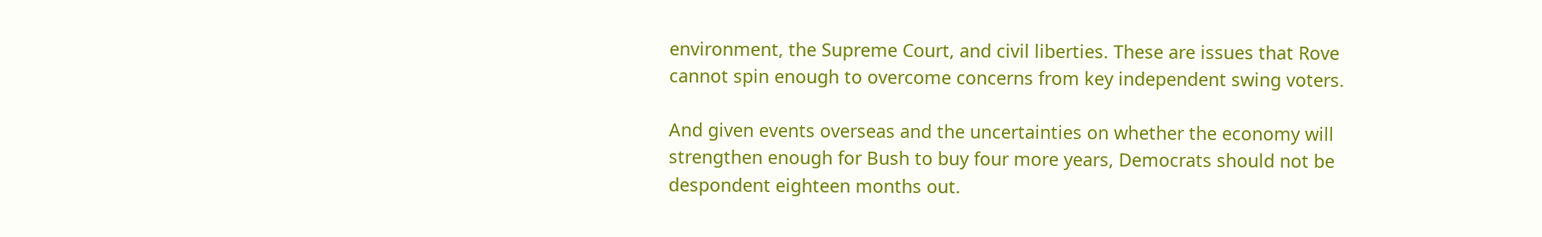environment, the Supreme Court, and civil liberties. These are issues that Rove cannot spin enough to overcome concerns from key independent swing voters.

And given events overseas and the uncertainties on whether the economy will strengthen enough for Bush to buy four more years, Democrats should not be despondent eighteen months out.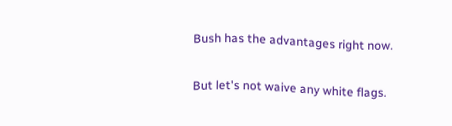Bush has the advantages right now.

But let's not waive any white flags.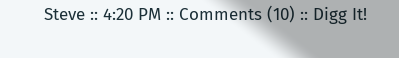Steve :: 4:20 PM :: Comments (10) :: Digg It!